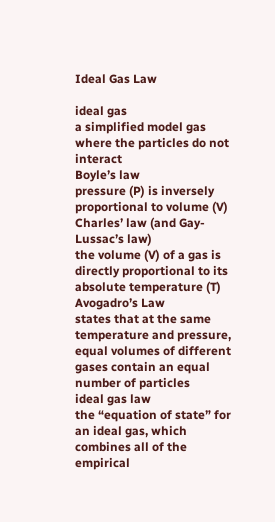Ideal Gas Law

ideal gas
a simplified model gas where the particles do not interact
Boyle’s law
pressure (P) is inversely proportional to volume (V)
Charles’ law (and Gay-Lussac’s law)
the volume (V) of a gas is directly proportional to its absolute temperature (T)
Avogadro’s Law
states that at the same temperature and pressure, equal volumes of different gases contain an equal number of particles
ideal gas law
the “equation of state” for an ideal gas, which combines all of the empirical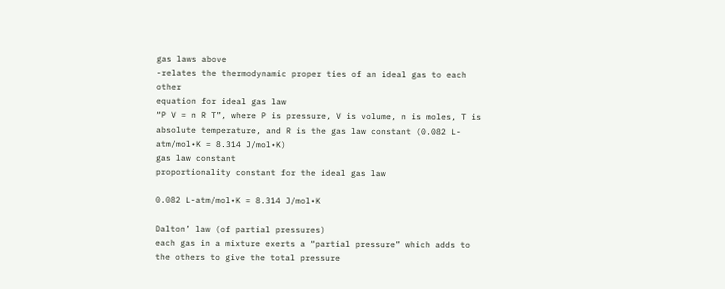gas laws above
-relates the thermodynamic proper ties of an ideal gas to each other
equation for ideal gas law
“P V = n R T”, where P is pressure, V is volume, n is moles, T is absolute temperature, and R is the gas law constant (0.082 L-atm/mol•K = 8.314 J/mol•K)
gas law constant
proportionality constant for the ideal gas law

0.082 L-atm/mol•K = 8.314 J/mol•K

Dalton’ law (of partial pressures)
each gas in a mixture exerts a “partial pressure” which adds to the others to give the total pressure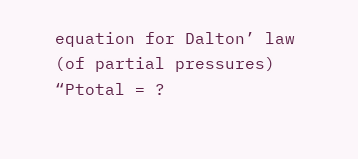equation for Dalton’ law (of partial pressures)
“Ptotal = ?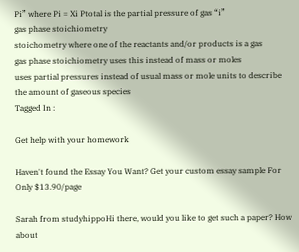Pi” where Pi = Xi Ptotal is the partial pressure of gas “i”
gas phase stoichiometry
stoichometry where one of the reactants and/or products is a gas
gas phase stoichiometry uses this instead of mass or moles
uses partial pressures instead of usual mass or mole units to describe the amount of gaseous species
Tagged In :

Get help with your homework

Haven't found the Essay You Want? Get your custom essay sample For Only $13.90/page

Sarah from studyhippoHi there, would you like to get such a paper? How about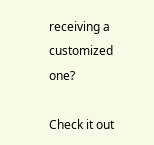receiving a customized one?

Check it out